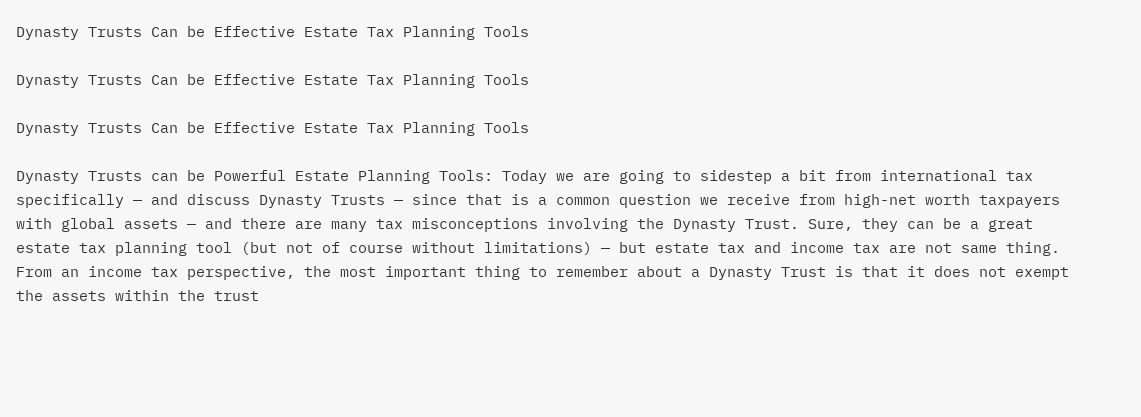Dynasty Trusts Can be Effective Estate Tax Planning Tools

Dynasty Trusts Can be Effective Estate Tax Planning Tools

Dynasty Trusts Can be Effective Estate Tax Planning Tools

Dynasty Trusts can be Powerful Estate Planning Tools: Today we are going to sidestep a bit from international tax specifically — and discuss Dynasty Trusts — since that is a common question we receive from high-net worth taxpayers with global assets — and there are many tax misconceptions involving the Dynasty Trust. Sure, they can be a great estate tax planning tool (but not of course without limitations) — but estate tax and income tax are not same thing. From an income tax perspective, the most important thing to remember about a Dynasty Trust is that it does not exempt the assets within the trust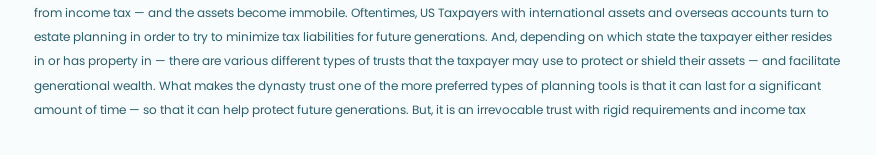from income tax — and the assets become immobile. Oftentimes, US Taxpayers with international assets and overseas accounts turn to estate planning in order to try to minimize tax liabilities for future generations. And, depending on which state the taxpayer either resides in or has property in — there are various different types of trusts that the taxpayer may use to protect or shield their assets — and facilitate generational wealth. What makes the dynasty trust one of the more preferred types of planning tools is that it can last for a significant amount of time — so that it can help protect future generations. But, it is an irrevocable trust with rigid requirements and income tax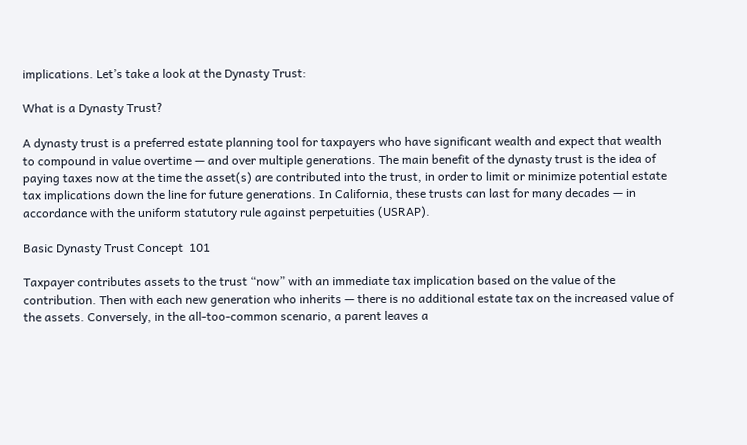implications. Let’s take a look at the Dynasty Trust:

What is a Dynasty Trust?

A dynasty trust is a preferred estate planning tool for taxpayers who have significant wealth and expect that wealth to compound in value overtime — and over multiple generations. The main benefit of the dynasty trust is the idea of paying taxes now at the time the asset(s) are contributed into the trust, in order to limit or minimize potential estate tax implications down the line for future generations. In California, these trusts can last for many decades — in accordance with the uniform statutory rule against perpetuities (USRAP).

Basic Dynasty Trust Concept  101

Taxpayer contributes assets to the trust “now” with an immediate tax implication based on the value of the contribution. Then with each new generation who inherits — there is no additional estate tax on the increased value of the assets. Conversely, in the all-too-common scenario, a parent leaves a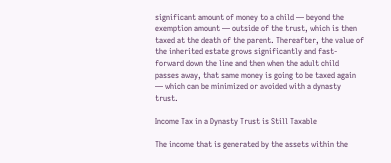significant amount of money to a child — beyond the exemption amount — outside of the trust, which is then taxed at the death of the parent. Thereafter, the value of the inherited estate grows significantly and fast-forward down the line and then when the adult child passes away, that same money is going to be taxed again — which can be minimized or avoided with a dynasty trust.

Income Tax in a Dynasty Trust is Still Taxable

The income that is generated by the assets within the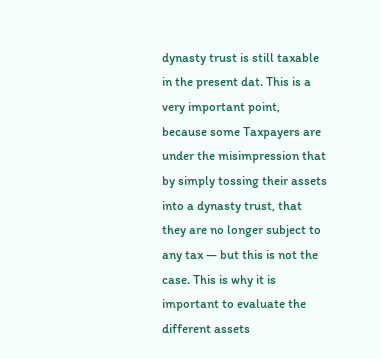dynasty trust is still taxable in the present dat. This is a very important point, because some Taxpayers are under the misimpression that by simply tossing their assets into a dynasty trust, that they are no longer subject to any tax — but this is not the case. This is why it is important to evaluate the different assets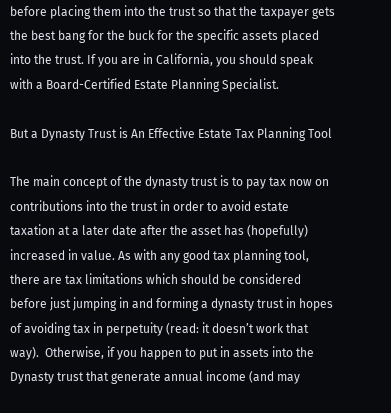before placing them into the trust so that the taxpayer gets the best bang for the buck for the specific assets placed into the trust. If you are in California, you should speak with a Board-Certified Estate Planning Specialist.

But a Dynasty Trust is An Effective Estate Tax Planning Tool

The main concept of the dynasty trust is to pay tax now on contributions into the trust in order to avoid estate taxation at a later date after the asset has (hopefully) increased in value. As with any good tax planning tool, there are tax limitations which should be considered before just jumping in and forming a dynasty trust in hopes of avoiding tax in perpetuity (read: it doesn’t work that way).  Otherwise, if you happen to put in assets into the Dynasty trust that generate annual income (and may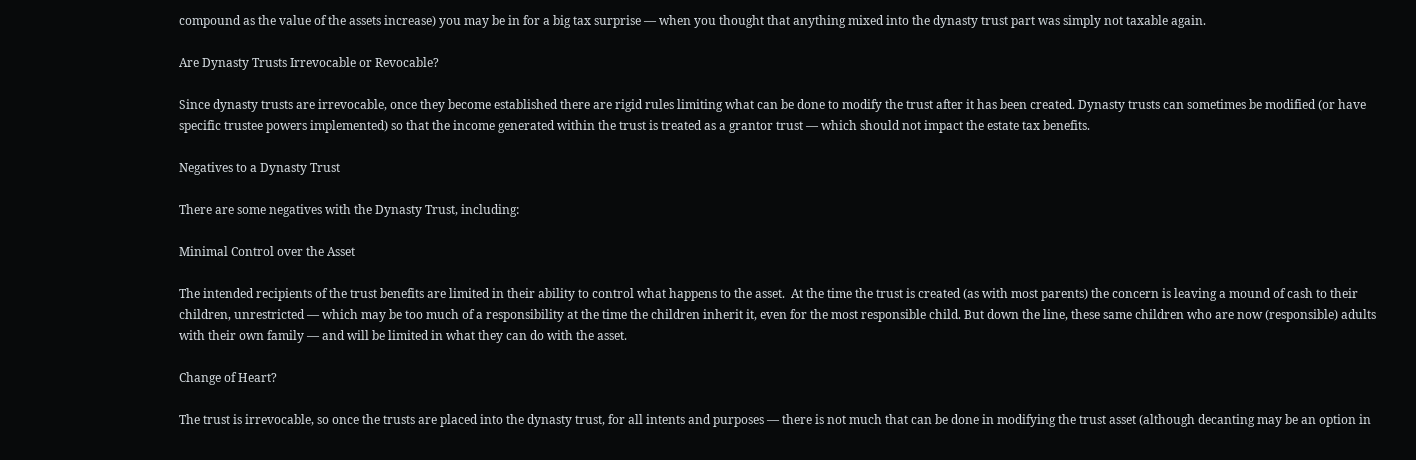compound as the value of the assets increase) you may be in for a big tax surprise — when you thought that anything mixed into the dynasty trust part was simply not taxable again.

Are Dynasty Trusts Irrevocable or Revocable?

Since dynasty trusts are irrevocable, once they become established there are rigid rules limiting what can be done to modify the trust after it has been created. Dynasty trusts can sometimes be modified (or have specific trustee powers implemented) so that the income generated within the trust is treated as a grantor trust — which should not impact the estate tax benefits.

Negatives to a Dynasty Trust

There are some negatives with the Dynasty Trust, including:

Minimal Control over the Asset

The intended recipients of the trust benefits are limited in their ability to control what happens to the asset.  At the time the trust is created (as with most parents) the concern is leaving a mound of cash to their children, unrestricted — which may be too much of a responsibility at the time the children inherit it, even for the most responsible child. But down the line, these same children who are now (responsible) adults with their own family — and will be limited in what they can do with the asset.

Change of Heart?

The trust is irrevocable, so once the trusts are placed into the dynasty trust, for all intents and purposes — there is not much that can be done in modifying the trust asset (although decanting may be an option in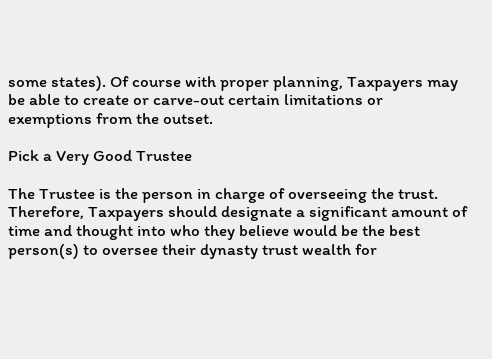some states). Of course with proper planning, Taxpayers may be able to create or carve-out certain limitations or exemptions from the outset.

Pick a Very Good Trustee

The Trustee is the person in charge of overseeing the trust. Therefore, Taxpayers should designate a significant amount of time and thought into who they believe would be the best person(s) to oversee their dynasty trust wealth for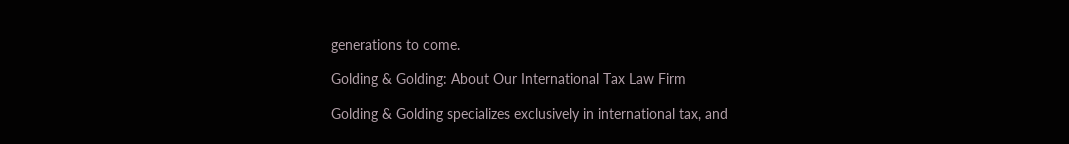generations to come.

Golding & Golding: About Our International Tax Law Firm

Golding & Golding specializes exclusively in international tax, and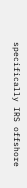specifically IRS offshore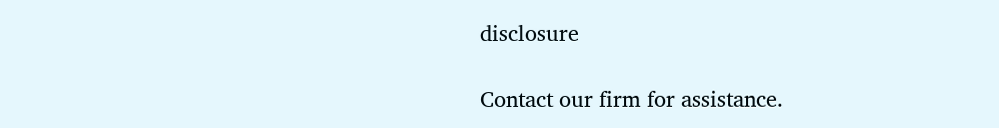disclosure

Contact our firm for assistance.